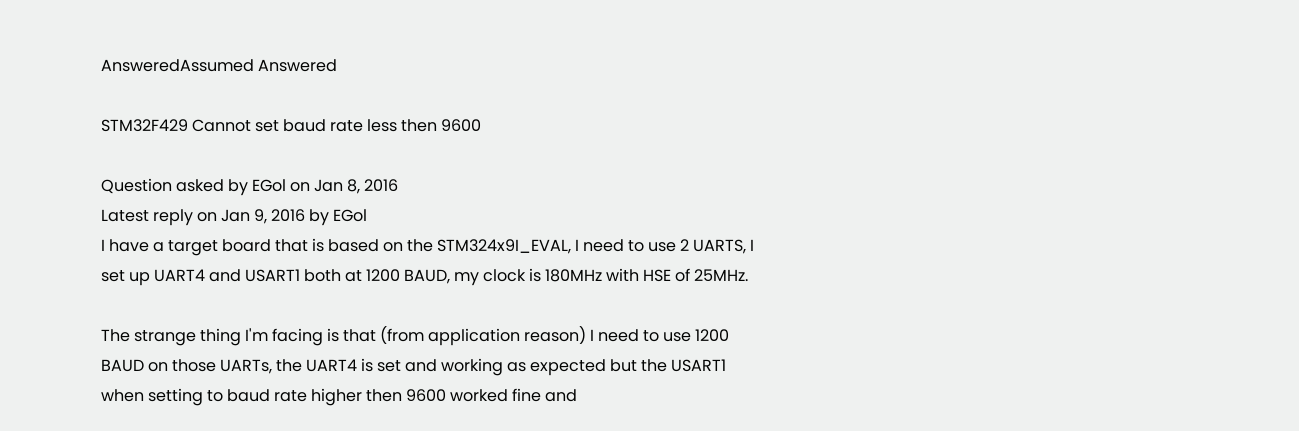AnsweredAssumed Answered

STM32F429 Cannot set baud rate less then 9600

Question asked by EGol on Jan 8, 2016
Latest reply on Jan 9, 2016 by EGol
I have a target board that is based on the STM324x9I_EVAL, I need to use 2 UARTS, I set up UART4 and USART1 both at 1200 BAUD, my clock is 180MHz with HSE of 25MHz.

The strange thing I'm facing is that (from application reason) I need to use 1200 BAUD on those UARTs, the UART4 is set and working as expected but the USART1 when setting to baud rate higher then 9600 worked fine and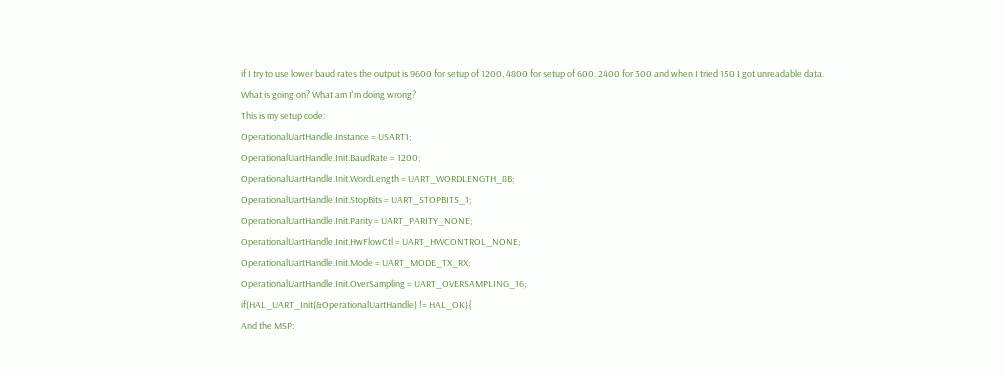if I try to use lower baud rates the output is 9600 for setup of 1200, 4800 for setup of 600, 2400 for 300 and when I tried 150 I got unreadable data.
What is going on? What am I'm doing wrong?
This is my setup code:
OperationalUartHandle.Instance = USART1;
OperationalUartHandle.Init.BaudRate = 1200;
OperationalUartHandle.Init.WordLength = UART_WORDLENGTH_8B;
OperationalUartHandle.Init.StopBits = UART_STOPBITS_1;
OperationalUartHandle.Init.Parity = UART_PARITY_NONE;
OperationalUartHandle.Init.HwFlowCtl = UART_HWCONTROL_NONE;
OperationalUartHandle.Init.Mode = UART_MODE_TX_RX;
OperationalUartHandle.Init.OverSampling = UART_OVERSAMPLING_16;
if(HAL_UART_Init(&OperationalUartHandle) != HAL_OK){
And the MSP: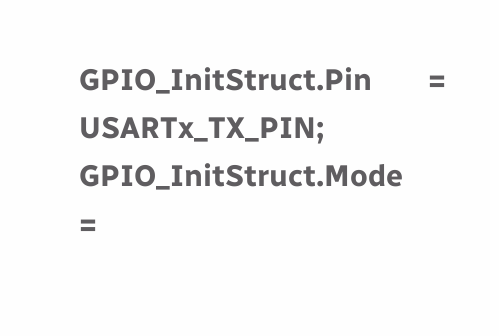GPIO_InitStruct.Pin       = USARTx_TX_PIN;
GPIO_InitStruct.Mode      =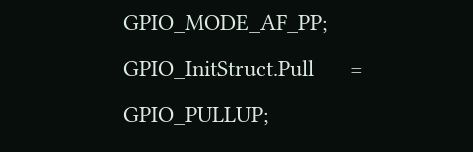GPIO_MODE_AF_PP;
GPIO_InitStruct.Pull      = GPIO_PULLUP;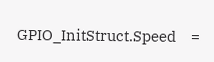GPIO_InitStruct.Speed     =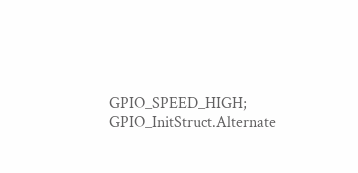GPIO_SPEED_HIGH;
GPIO_InitStruct.Alternate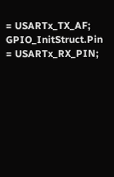= USARTx_TX_AF;
GPIO_InitStruct.Pin = USARTx_RX_PIN;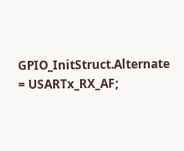GPIO_InitStruct.Alternate = USARTx_RX_AF;